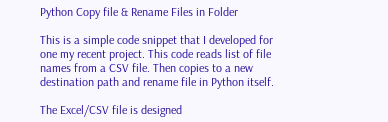Python Copy file & Rename Files in Folder

This is a simple code snippet that I developed for one my recent project. This code reads list of file names from a CSV file. Then copies to a new destination path and rename file in Python itself.

The Excel/CSV file is designed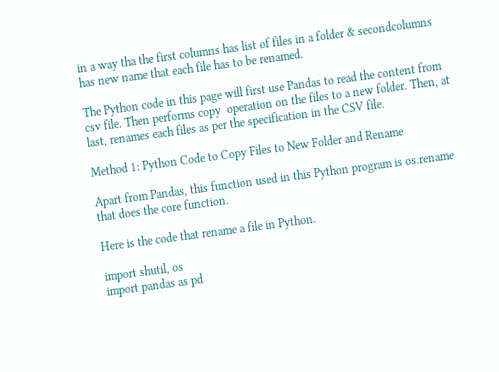in a way tha the first columns has list of files in a folder & secondcolumns has new name that each file has to be renamed.

The Python code in this page will first use Pandas to read the content from csv file. Then performs copy  operation on the files to a new folder. Then, at last, renames each files as per the specification in the CSV file.

Method 1: Python Code to Copy Files to New Folder and Rename

Apart from Pandas, this function used in this Python program is os.rename that does the core function.

Here is the code that rename a file in Python.

import shutil, os
import pandas as pd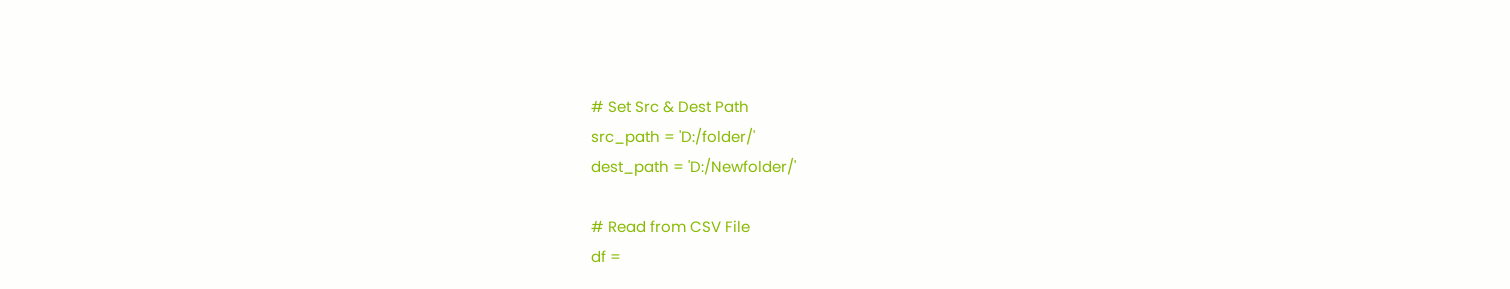# Set Src & Dest Path
src_path = 'D:/folder/'
dest_path = 'D:/Newfolder/'

# Read from CSV File
df =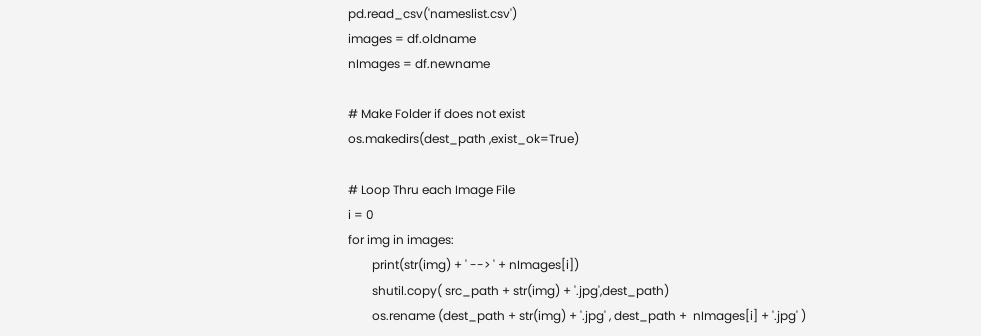pd.read_csv('nameslist.csv')
images = df.oldname
nImages = df.newname

# Make Folder if does not exist
os.makedirs(dest_path ,exist_ok=True)

# Loop Thru each Image File
i = 0
for img in images:
        print(str(img) + ' --> ' + nImages[i])
        shutil.copy( src_path + str(img) + '.jpg',dest_path)
        os.rename (dest_path + str(img) + '.jpg' , dest_path +  nImages[i] + '.jpg' )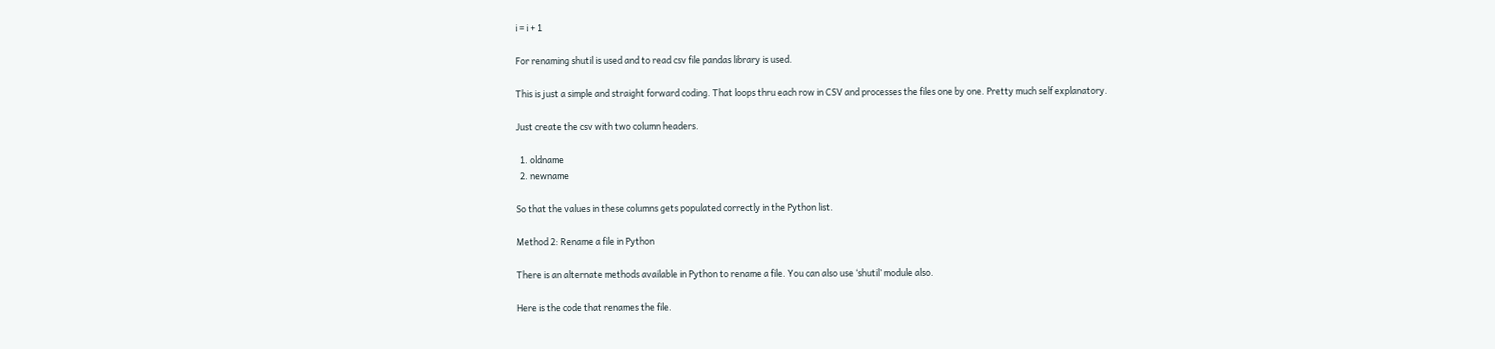i = i + 1

For renaming shutil is used and to read csv file pandas library is used.

This is just a simple and straight forward coding. That loops thru each row in CSV and processes the files one by one. Pretty much self explanatory.

Just create the csv with two column headers.

  1. oldname
  2. newname

So that the values in these columns gets populated correctly in the Python list.

Method 2: Rename a file in Python

There is an alternate methods available in Python to rename a file. You can also use ‘shutil’ module also.

Here is the code that renames the file.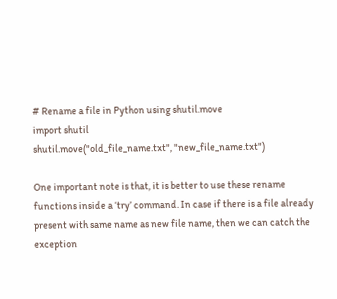# Rename a file in Python using shutil.move
import shutil
shutil.move("old_file_name.txt", "new_file_name.txt")

One important note is that, it is better to use these rename functions inside a ‘try’ command. In case if there is a file already present with same name as new file name, then we can catch the exception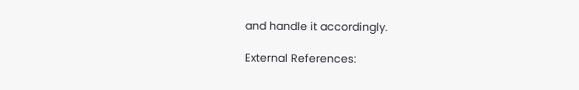and handle it accordingly.

External References: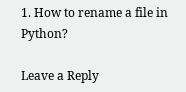1. How to rename a file in Python?

Leave a Reply